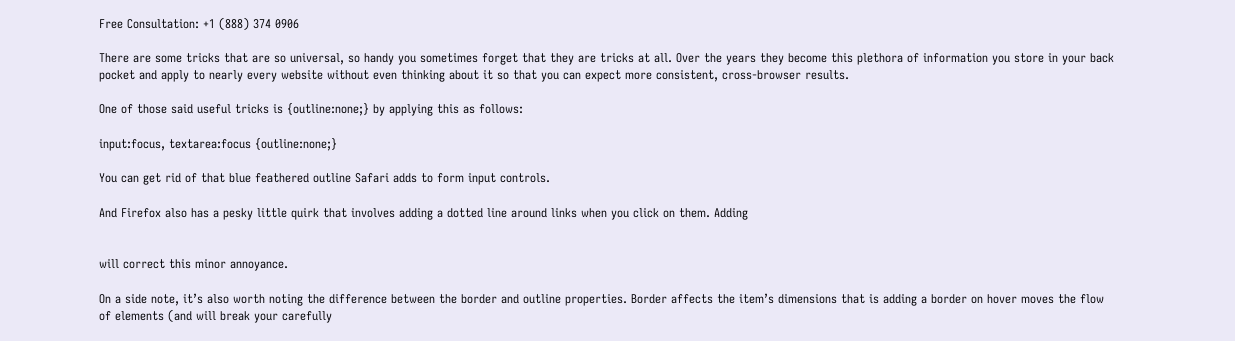Free Consultation: +1 (888) 374 0906

There are some tricks that are so universal, so handy you sometimes forget that they are tricks at all. Over the years they become this plethora of information you store in your back pocket and apply to nearly every website without even thinking about it so that you can expect more consistent, cross-browser results.

One of those said useful tricks is {outline:none;} by applying this as follows:

input:focus, textarea:focus {outline:none;}

You can get rid of that blue feathered outline Safari adds to form input controls.

And Firefox also has a pesky little quirk that involves adding a dotted line around links when you click on them. Adding


will correct this minor annoyance.

On a side note, it’s also worth noting the difference between the border and outline properties. Border affects the item’s dimensions that is adding a border on hover moves the flow of elements (and will break your carefully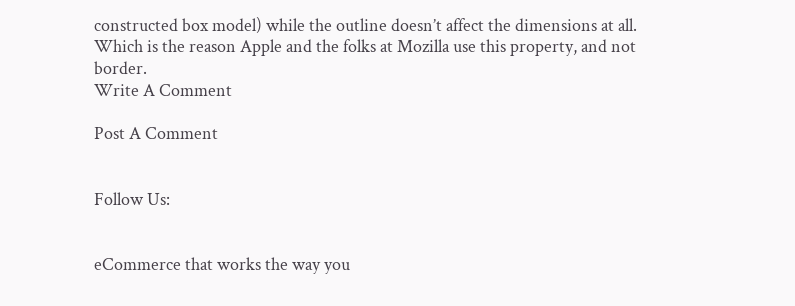constructed box model) while the outline doesn’t affect the dimensions at all. Which is the reason Apple and the folks at Mozilla use this property, and not border.
Write A Comment

Post A Comment


Follow Us:


eCommerce that works the way you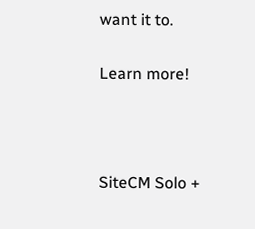want it to.

Learn more!



SiteCM Solo +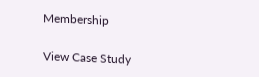Membership

View Case Study